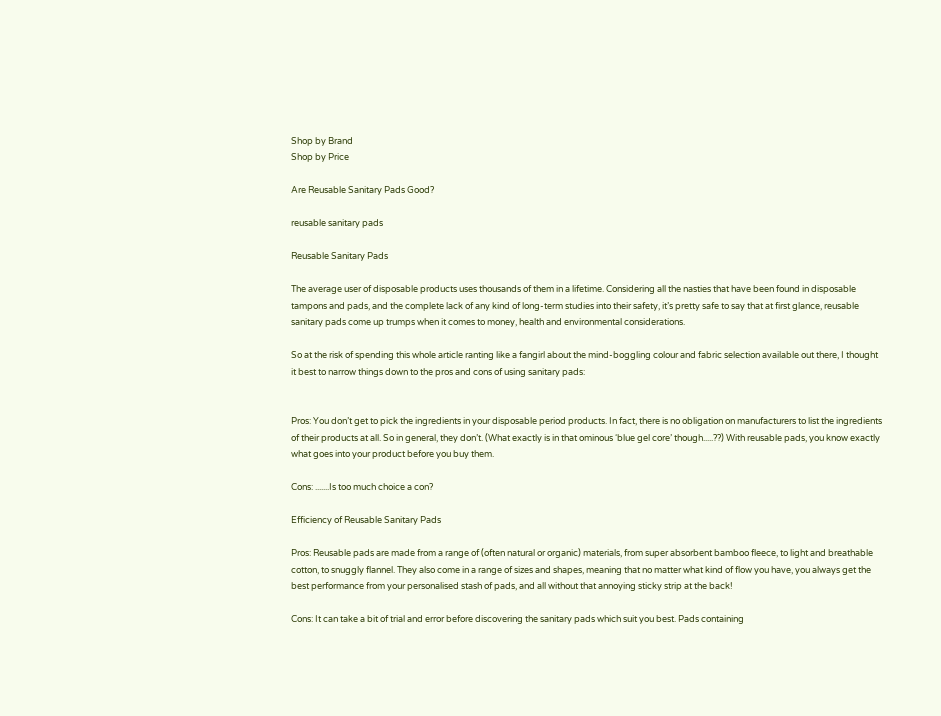Shop by Brand
Shop by Price

Are Reusable Sanitary Pads Good?

reusable sanitary pads

Reusable Sanitary Pads

The average user of disposable products uses thousands of them in a lifetime. Considering all the nasties that have been found in disposable tampons and pads, and the complete lack of any kind of long-term studies into their safety, it’s pretty safe to say that at first glance, reusable sanitary pads come up trumps when it comes to money, health and environmental considerations.

So at the risk of spending this whole article ranting like a fangirl about the mind-boggling colour and fabric selection available out there, I thought it best to narrow things down to the pros and cons of using sanitary pads:


Pros: You don’t get to pick the ingredients in your disposable period products. In fact, there is no obligation on manufacturers to list the ingredients of their products at all. So in general, they don’t. (What exactly is in that ominous ‘blue gel core’ though.....??) With reusable pads, you know exactly what goes into your product before you buy them.

Cons: .......Is too much choice a con?

Efficiency of Reusable Sanitary Pads

Pros: Reusable pads are made from a range of (often natural or organic) materials, from super absorbent bamboo fleece, to light and breathable cotton, to snuggly flannel. They also come in a range of sizes and shapes, meaning that no matter what kind of flow you have, you always get the best performance from your personalised stash of pads, and all without that annoying sticky strip at the back!

Cons: It can take a bit of trial and error before discovering the sanitary pads which suit you best. Pads containing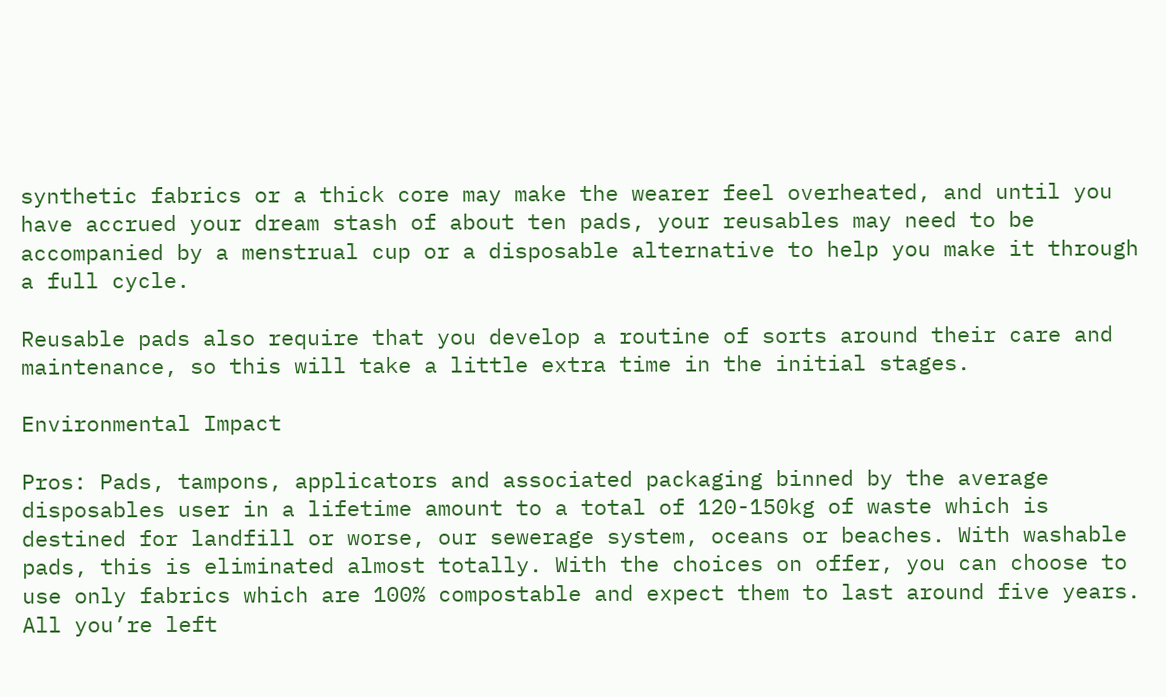synthetic fabrics or a thick core may make the wearer feel overheated, and until you have accrued your dream stash of about ten pads, your reusables may need to be accompanied by a menstrual cup or a disposable alternative to help you make it through a full cycle.

Reusable pads also require that you develop a routine of sorts around their care and maintenance, so this will take a little extra time in the initial stages.

Environmental Impact

Pros: Pads, tampons, applicators and associated packaging binned by the average disposables user in a lifetime amount to a total of 120-150kg of waste which is destined for landfill or worse, our sewerage system, oceans or beaches. With washable pads, this is eliminated almost totally. With the choices on offer, you can choose to use only fabrics which are 100% compostable and expect them to last around five years. All you’re left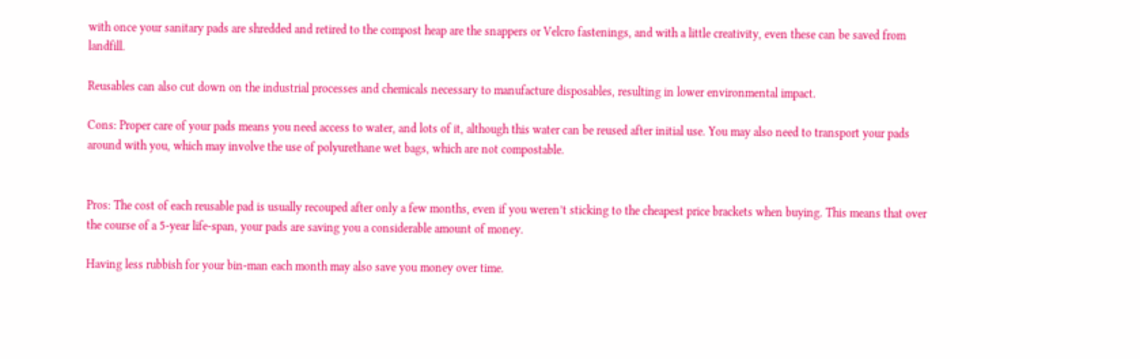with once your sanitary pads are shredded and retired to the compost heap are the snappers or Velcro fastenings, and with a little creativity, even these can be saved from landfill.

Reusables can also cut down on the industrial processes and chemicals necessary to manufacture disposables, resulting in lower environmental impact.

Cons: Proper care of your pads means you need access to water, and lots of it, although this water can be reused after initial use. You may also need to transport your pads around with you, which may involve the use of polyurethane wet bags, which are not compostable.


Pros: The cost of each reusable pad is usually recouped after only a few months, even if you weren’t sticking to the cheapest price brackets when buying. This means that over the course of a 5-year life-span, your pads are saving you a considerable amount of money.

Having less rubbish for your bin-man each month may also save you money over time.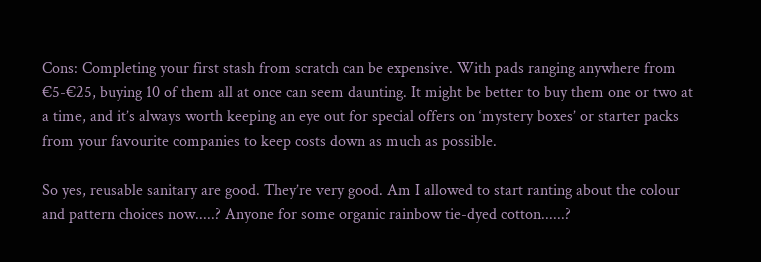Cons: Completing your first stash from scratch can be expensive. With pads ranging anywhere from €5-€25, buying 10 of them all at once can seem daunting. It might be better to buy them one or two at a time, and it’s always worth keeping an eye out for special offers on ‘mystery boxes’ or starter packs from your favourite companies to keep costs down as much as possible.

So yes, reusable sanitary are good. They’re very good. Am I allowed to start ranting about the colour and pattern choices now.....? Anyone for some organic rainbow tie-dyed cotton......?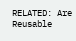RELATED: Are Reusable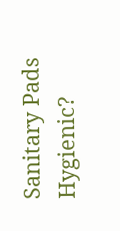Sanitary Pads Hygienic?